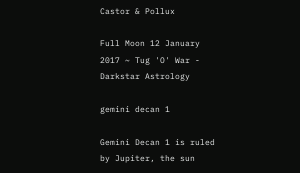Castor & Pollux

Full Moon 12 January 2017 ~ Tug 'O' War - Darkstar Astrology

gemini decan 1

Gemini Decan 1 is ruled by Jupiter, the sun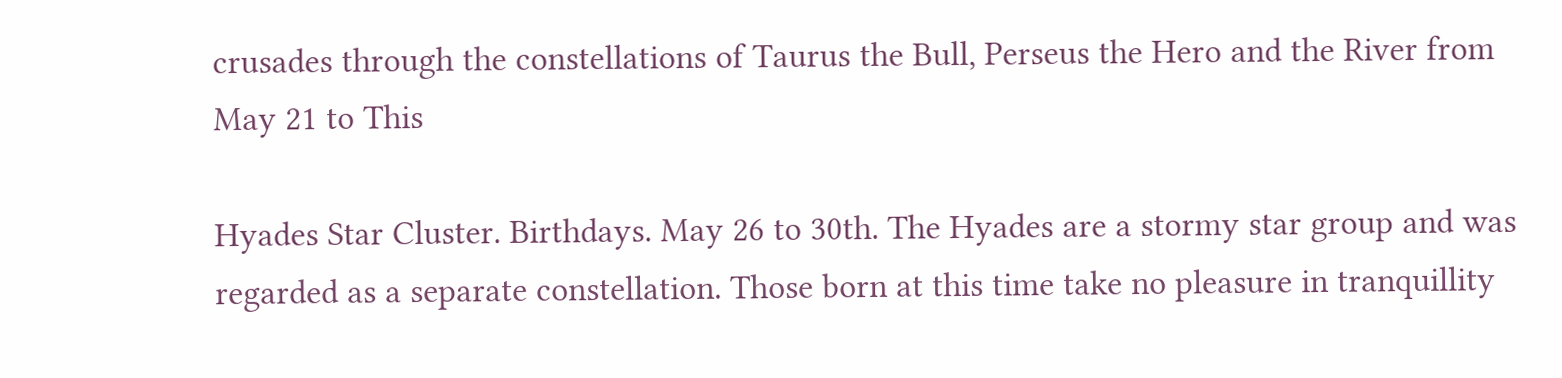crusades through the constellations of Taurus the Bull, Perseus the Hero and the River from May 21 to This

Hyades Star Cluster. Birthdays. May 26 to 30th. The Hyades are a stormy star group and was regarded as a separate constellation. Those born at this time take no pleasure in tranquillity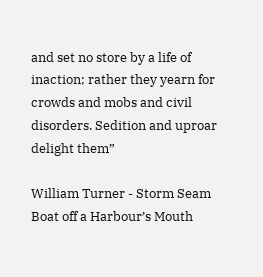and set no store by a life of inaction; rather they yearn for crowds and mobs and civil disorders. Sedition and uproar delight them”

William Turner - Storm Seam Boat off a Harbour’s Mouth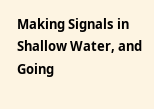Making Signals in Shallow Water, and Going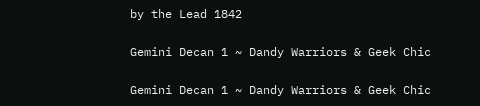by the Lead 1842

Gemini Decan 1 ~ Dandy Warriors & Geek Chic

Gemini Decan 1 ~ Dandy Warriors & Geek Chic